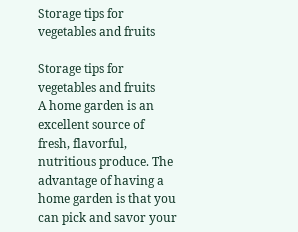Storage tips for vegetables and fruits

Storage tips for vegetables and fruits
A home garden is an excellent source of fresh, flavorful, nutritious produce. The advantage of having a home garden is that you can pick and savor your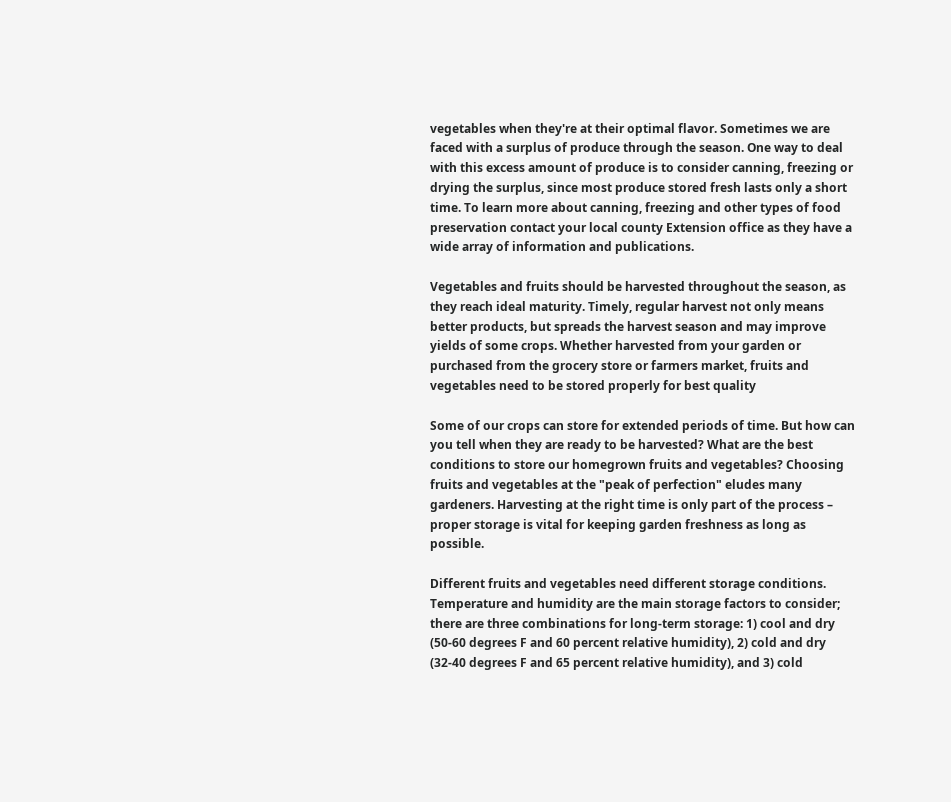vegetables when they're at their optimal flavor. Sometimes we are faced with a surplus of produce through the season. One way to deal with this excess amount of produce is to consider canning, freezing or drying the surplus, since most produce stored fresh lasts only a short time. To learn more about canning, freezing and other types of food preservation contact your local county Extension office as they have a wide array of information and publications.

Vegetables and fruits should be harvested throughout the season, as they reach ideal maturity. Timely, regular harvest not only means better products, but spreads the harvest season and may improve yields of some crops. Whether harvested from your garden or purchased from the grocery store or farmers market, fruits and vegetables need to be stored properly for best quality

Some of our crops can store for extended periods of time. But how can you tell when they are ready to be harvested? What are the best conditions to store our homegrown fruits and vegetables? Choosing fruits and vegetables at the "peak of perfection" eludes many gardeners. Harvesting at the right time is only part of the process – proper storage is vital for keeping garden freshness as long as possible.

Different fruits and vegetables need different storage conditions. Temperature and humidity are the main storage factors to consider; there are three combinations for long-term storage: 1) cool and dry (50-60 degrees F and 60 percent relative humidity), 2) cold and dry (32-40 degrees F and 65 percent relative humidity), and 3) cold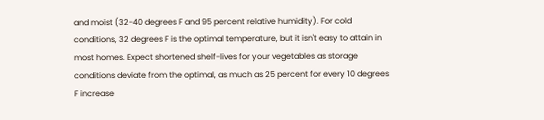and moist (32-40 degrees F and 95 percent relative humidity). For cold conditions, 32 degrees F is the optimal temperature, but it isn't easy to attain in most homes. Expect shortened shelf-lives for your vegetables as storage conditions deviate from the optimal, as much as 25 percent for every 10 degrees F increase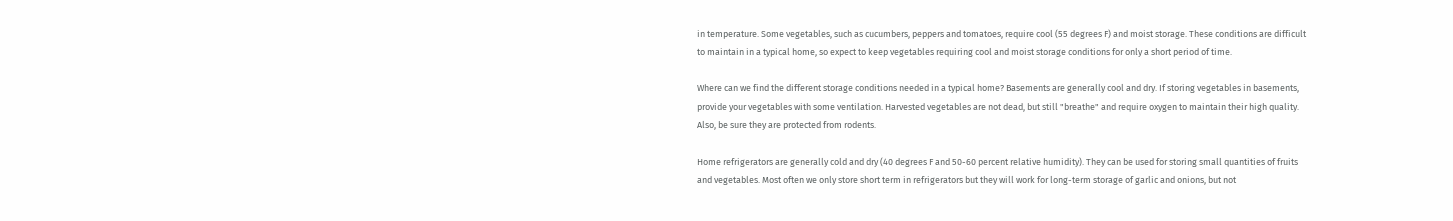in temperature. Some vegetables, such as cucumbers, peppers and tomatoes, require cool (55 degrees F) and moist storage. These conditions are difficult to maintain in a typical home, so expect to keep vegetables requiring cool and moist storage conditions for only a short period of time.

Where can we find the different storage conditions needed in a typical home? Basements are generally cool and dry. If storing vegetables in basements, provide your vegetables with some ventilation. Harvested vegetables are not dead, but still "breathe" and require oxygen to maintain their high quality. Also, be sure they are protected from rodents.

Home refrigerators are generally cold and dry (40 degrees F and 50-60 percent relative humidity). They can be used for storing small quantities of fruits and vegetables. Most often we only store short term in refrigerators but they will work for long-term storage of garlic and onions, but not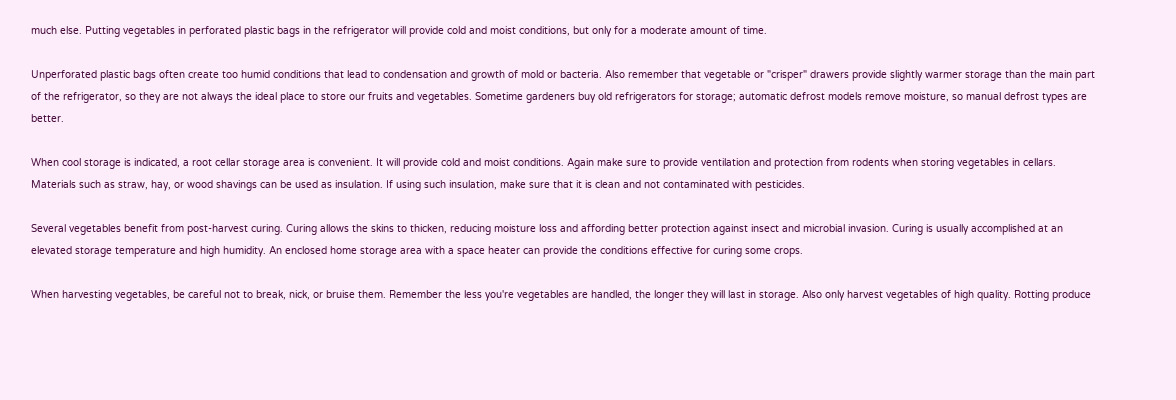much else. Putting vegetables in perforated plastic bags in the refrigerator will provide cold and moist conditions, but only for a moderate amount of time.

Unperforated plastic bags often create too humid conditions that lead to condensation and growth of mold or bacteria. Also remember that vegetable or "crisper" drawers provide slightly warmer storage than the main part of the refrigerator, so they are not always the ideal place to store our fruits and vegetables. Sometime gardeners buy old refrigerators for storage; automatic defrost models remove moisture, so manual defrost types are better.

When cool storage is indicated, a root cellar storage area is convenient. It will provide cold and moist conditions. Again make sure to provide ventilation and protection from rodents when storing vegetables in cellars. Materials such as straw, hay, or wood shavings can be used as insulation. If using such insulation, make sure that it is clean and not contaminated with pesticides.

Several vegetables benefit from post-harvest curing. Curing allows the skins to thicken, reducing moisture loss and affording better protection against insect and microbial invasion. Curing is usually accomplished at an elevated storage temperature and high humidity. An enclosed home storage area with a space heater can provide the conditions effective for curing some crops.

When harvesting vegetables, be careful not to break, nick, or bruise them. Remember the less you're vegetables are handled, the longer they will last in storage. Also only harvest vegetables of high quality. Rotting produce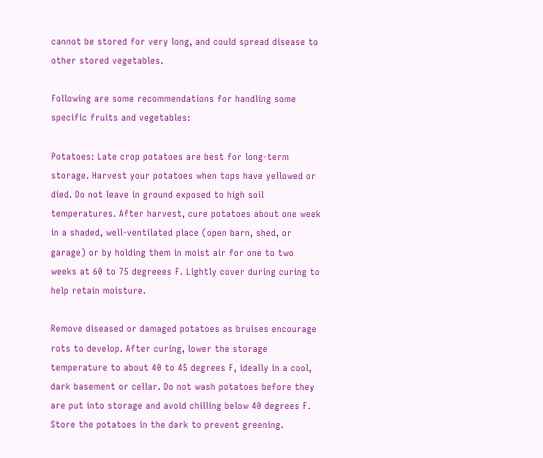cannot be stored for very long, and could spread disease to other stored vegetables.

Following are some recommendations for handling some specific fruits and vegetables:

Potatoes: Late crop potatoes are best for long-term storage. Harvest your potatoes when tops have yellowed or died. Do not leave in ground exposed to high soil temperatures. After harvest, cure potatoes about one week in a shaded, well-ventilated place (open barn, shed, or garage) or by holding them in moist air for one to two weeks at 60 to 75 degreees F. Lightly cover during curing to help retain moisture.

Remove diseased or damaged potatoes as bruises encourage rots to develop. After curing, lower the storage temperature to about 40 to 45 degrees F, ideally in a cool, dark basement or cellar. Do not wash potatoes before they are put into storage and avoid chilling below 40 degrees F. Store the potatoes in the dark to prevent greening.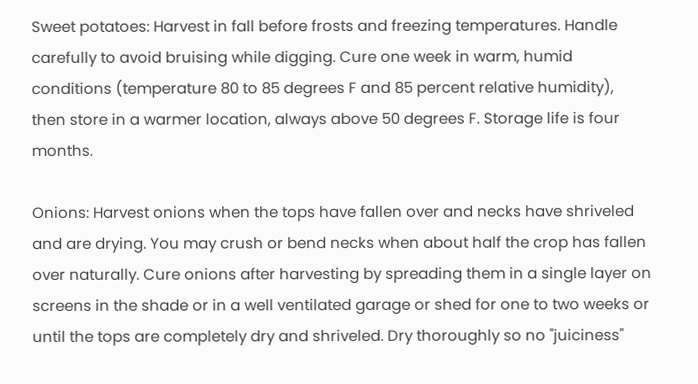Sweet potatoes: Harvest in fall before frosts and freezing temperatures. Handle carefully to avoid bruising while digging. Cure one week in warm, humid conditions (temperature 80 to 85 degrees F and 85 percent relative humidity), then store in a warmer location, always above 50 degrees F. Storage life is four months.

Onions: Harvest onions when the tops have fallen over and necks have shriveled and are drying. You may crush or bend necks when about half the crop has fallen over naturally. Cure onions after harvesting by spreading them in a single layer on screens in the shade or in a well ventilated garage or shed for one to two weeks or until the tops are completely dry and shriveled. Dry thoroughly so no "juiciness"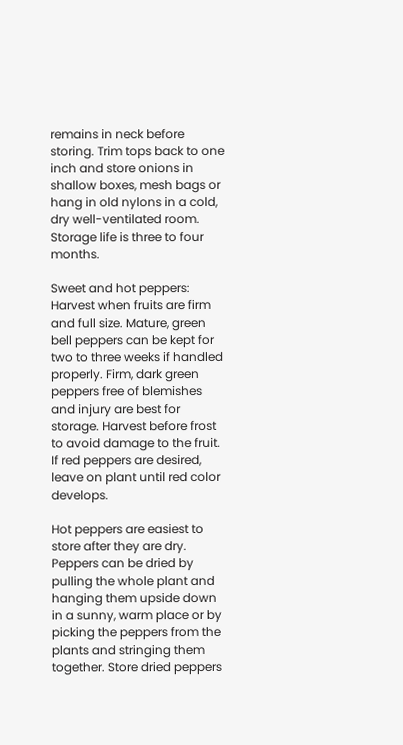remains in neck before storing. Trim tops back to one inch and store onions in shallow boxes, mesh bags or hang in old nylons in a cold, dry well-ventilated room. Storage life is three to four months.

Sweet and hot peppers: Harvest when fruits are firm and full size. Mature, green bell peppers can be kept for two to three weeks if handled properly. Firm, dark green peppers free of blemishes and injury are best for storage. Harvest before frost to avoid damage to the fruit. If red peppers are desired, leave on plant until red color develops.

Hot peppers are easiest to store after they are dry. Peppers can be dried by pulling the whole plant and hanging them upside down in a sunny, warm place or by picking the peppers from the plants and stringing them together. Store dried peppers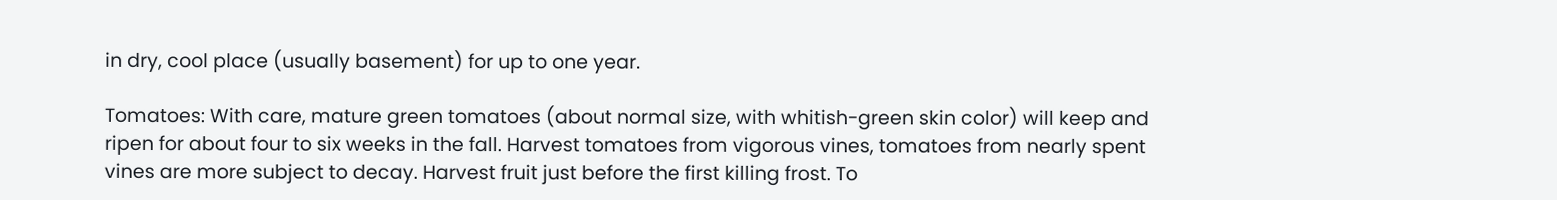in dry, cool place (usually basement) for up to one year.

Tomatoes: With care, mature green tomatoes (about normal size, with whitish-green skin color) will keep and ripen for about four to six weeks in the fall. Harvest tomatoes from vigorous vines, tomatoes from nearly spent vines are more subject to decay. Harvest fruit just before the first killing frost. To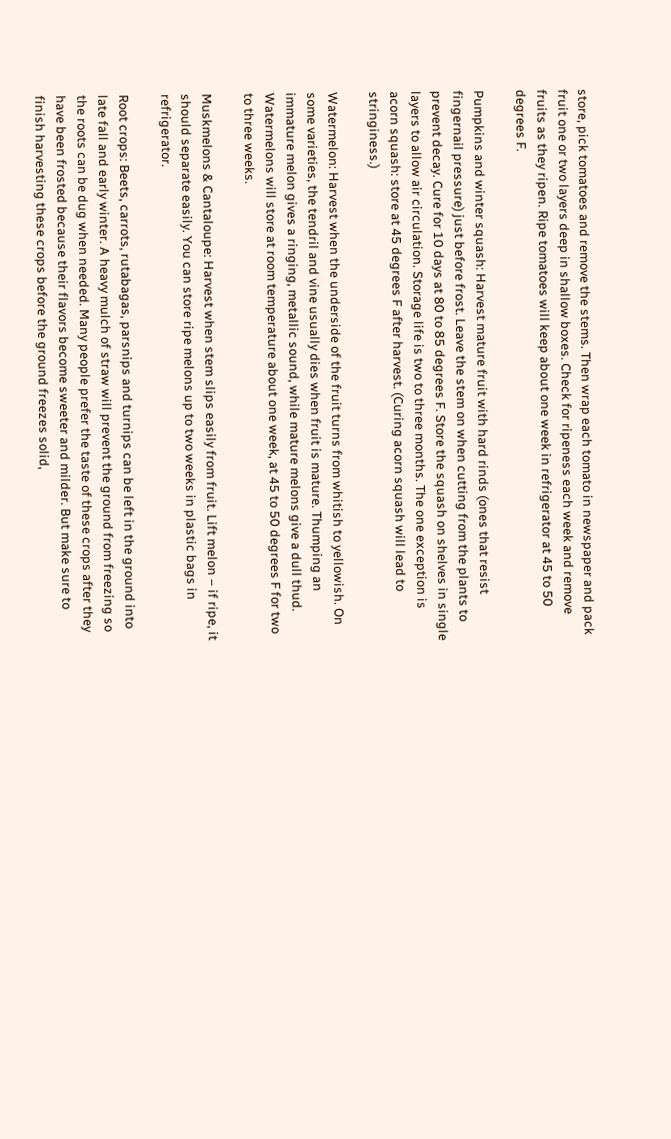store, pick tomatoes and remove the stems. Then wrap each tomato in newspaper and pack fruit one or two layers deep in shallow boxes. Check for ripeness each week and remove fruits as they ripen. Ripe tomatoes will keep about one week in refrigerator at 45 to 50 degrees F.

Pumpkins and winter squash: Harvest mature fruit with hard rinds (ones that resist fingernail pressure) just before frost. Leave the stem on when cutting from the plants to prevent decay. Cure for 10 days at 80 to 85 degrees F. Store the squash on shelves in single layers to allow air circulation. Storage life is two to three months. The one exception is acorn squash: store at 45 degrees F after harvest. (Curing acorn squash will lead to stringiness.)

Watermelon: Harvest when the underside of the fruit turns from whitish to yellowish. On some varieties, the tendril and vine usually dies when fruit is mature. Thumping an immature melon gives a ringing, metallic sound, while mature melons give a dull thud. Watermelons will store at room temperature about one week, at 45 to 50 degrees F for two to three weeks.

Muskmelons & Cantaloupe: Harvest when stem slips easily from fruit. Lift melon – if ripe, it should separate easily. You can store ripe melons up to two weeks in plastic bags in refrigerator.

Root crops: Beets, carrots, rutabagas, parsnips and turnips can be left in the ground into late fall and early winter. A heavy mulch of straw will prevent the ground from freezing so the roots can be dug when needed. Many people prefer the taste of these crops after they have been frosted because their flavors become sweeter and milder. But make sure to finish harvesting these crops before the ground freezes solid,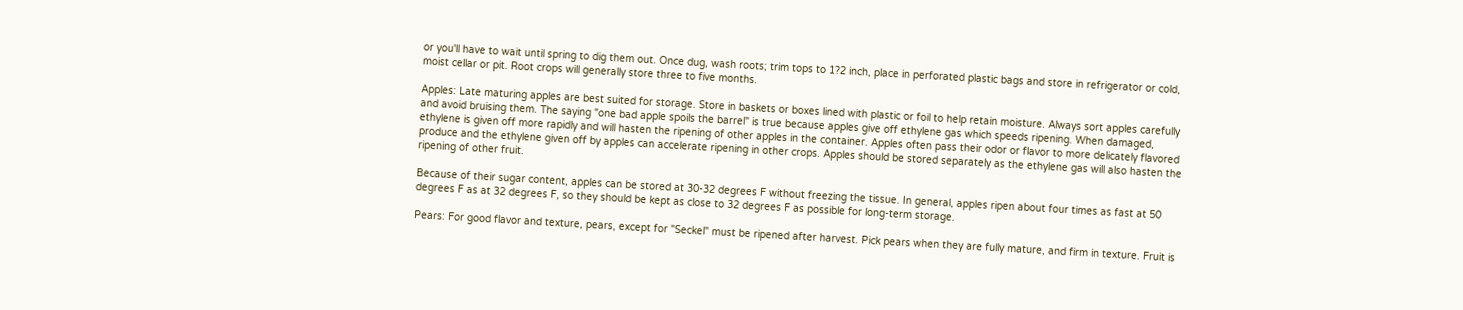or you'll have to wait until spring to dig them out. Once dug, wash roots; trim tops to 1?2 inch, place in perforated plastic bags and store in refrigerator or cold, moist cellar or pit. Root crops will generally store three to five months.

Apples: Late maturing apples are best suited for storage. Store in baskets or boxes lined with plastic or foil to help retain moisture. Always sort apples carefully and avoid bruising them. The saying "one bad apple spoils the barrel" is true because apples give off ethylene gas which speeds ripening. When damaged, ethylene is given off more rapidly and will hasten the ripening of other apples in the container. Apples often pass their odor or flavor to more delicately flavored produce and the ethylene given off by apples can accelerate ripening in other crops. Apples should be stored separately as the ethylene gas will also hasten the ripening of other fruit.

Because of their sugar content, apples can be stored at 30-32 degrees F without freezing the tissue. In general, apples ripen about four times as fast at 50 degrees F as at 32 degrees F, so they should be kept as close to 32 degrees F as possible for long-term storage.

Pears: For good flavor and texture, pears, except for "Seckel" must be ripened after harvest. Pick pears when they are fully mature, and firm in texture. Fruit is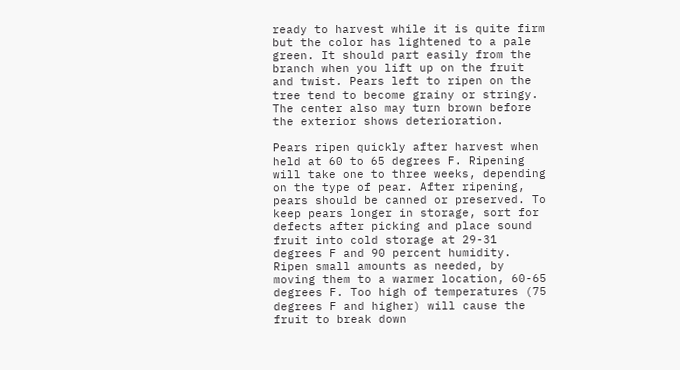ready to harvest while it is quite firm but the color has lightened to a pale green. It should part easily from the branch when you lift up on the fruit and twist. Pears left to ripen on the tree tend to become grainy or stringy. The center also may turn brown before the exterior shows deterioration.

Pears ripen quickly after harvest when held at 60 to 65 degrees F. Ripening will take one to three weeks, depending on the type of pear. After ripening, pears should be canned or preserved. To keep pears longer in storage, sort for defects after picking and place sound fruit into cold storage at 29-31 degrees F and 90 percent humidity. Ripen small amounts as needed, by moving them to a warmer location, 60-65 degrees F. Too high of temperatures (75 degrees F and higher) will cause the fruit to break down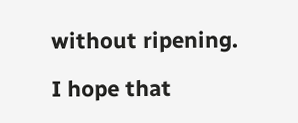without ripening.

I hope that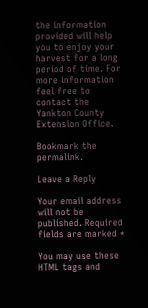the information provided will help you to enjoy your harvest for a long period of time. For more information feel free to contact the Yankton County Extension Office.

Bookmark the permalink.

Leave a Reply

Your email address will not be published. Required fields are marked *

You may use these HTML tags and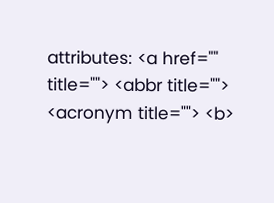attributes: <a href="" title=""> <abbr title=""> <acronym title=""> <b>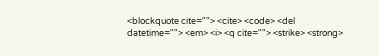<blockquote cite=""> <cite> <code> <del datetime=""> <em> <i> <q cite=""> <strike> <strong>